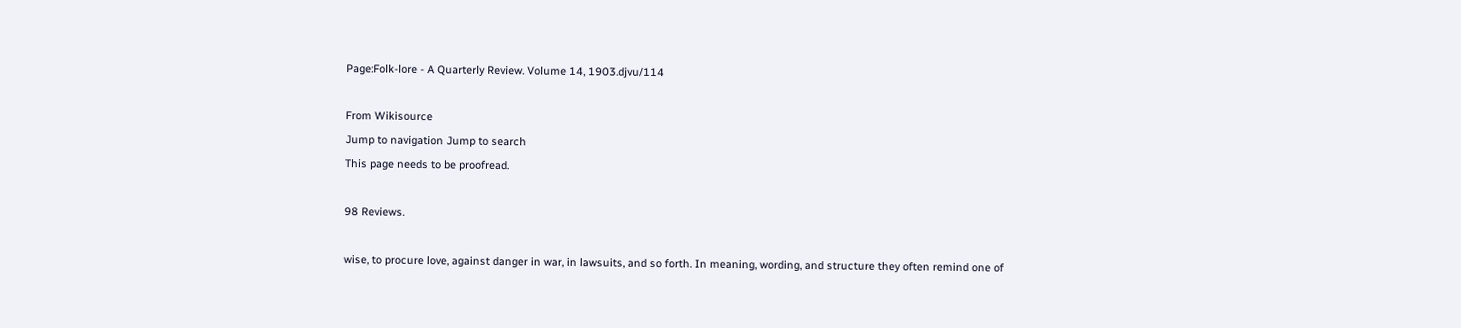Page:Folk-lore - A Quarterly Review. Volume 14, 1903.djvu/114

From Wikisource
Jump to navigation Jump to search
This page needs to be proofread.

98 Reviews.

wise, to procure love, against danger in war, in lawsuits, and so forth. In meaning, wording, and structure they often remind one of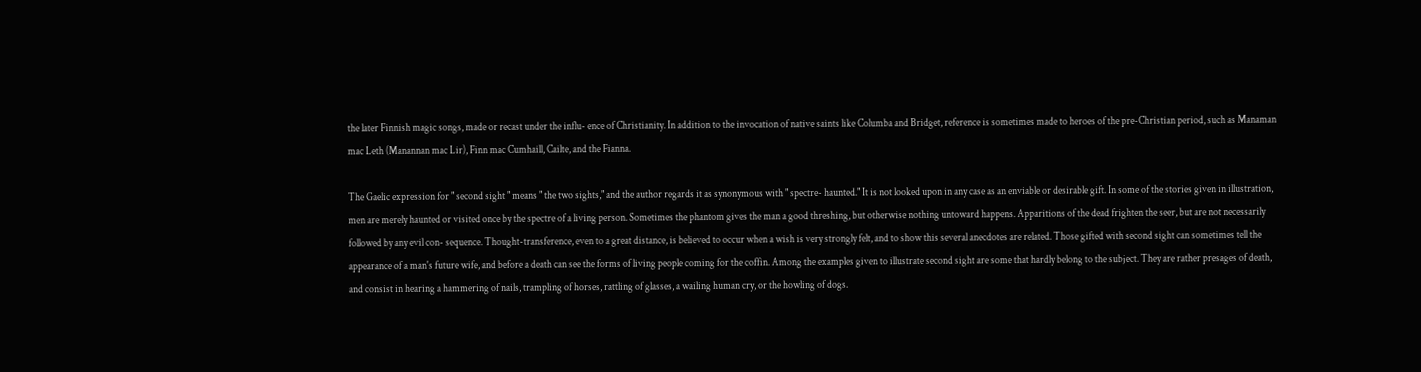the later Finnish magic songs, made or recast under the influ- ence of Christianity. In addition to the invocation of native saints like Columba and Bridget, reference is sometimes made to heroes of the pre-Christian period, such as Manaman mac Leth (Manannan mac Lir), Finn mac Cumhaill, Cailte, and the Fianna.

The Gaelic expression for " second sight " means " the two sights," and the author regards it as synonymous with " spectre- haunted." It is not looked upon in any case as an enviable or desirable gift. In some of the stories given in illustration, men are merely haunted or visited once by the spectre of a living person. Sometimes the phantom gives the man a good threshing, but otherwise nothing untoward happens. Apparitions of the dead frighten the seer, but are not necessarily followed by any evil con- sequence. Thought-transference, even to a great distance, is believed to occur when a wish is very strongly felt, and to show this several anecdotes are related. Those gifted with second sight can sometimes tell the appearance of a man's future wife, and before a death can see the forms of living people coming for the coffin. Among the examples given to illustrate second sight are some that hardly belong to the subject. They are rather presages of death, and consist in hearing a hammering of nails, trampling of horses, rattling of glasses, a wailing human cry, or the howling of dogs.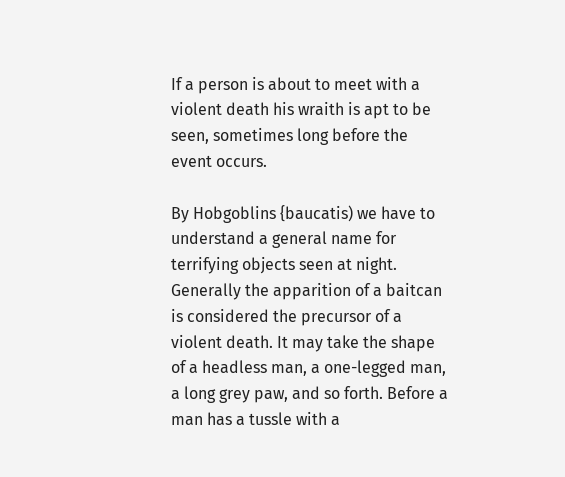If a person is about to meet with a violent death his wraith is apt to be seen, sometimes long before the event occurs.

By Hobgoblins {baucatis) we have to understand a general name for terrifying objects seen at night. Generally the apparition of a baitcan is considered the precursor of a violent death. It may take the shape of a headless man, a one-legged man, a long grey paw, and so forth. Before a man has a tussle with a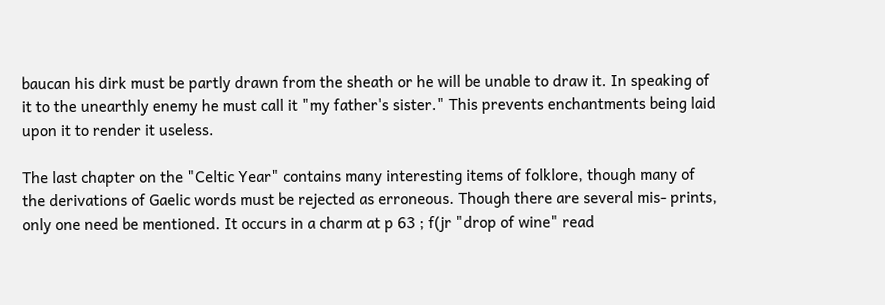baucan his dirk must be partly drawn from the sheath or he will be unable to draw it. In speaking of it to the unearthly enemy he must call it "my father's sister." This prevents enchantments being laid upon it to render it useless.

The last chapter on the "Celtic Year" contains many interesting items of folklore, though many of the derivations of Gaelic words must be rejected as erroneous. Though there are several mis- prints, only one need be mentioned. It occurs in a charm at p 63 ; f(jr "drop of wine" read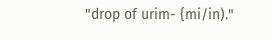"drop of urim- {mi/in)."